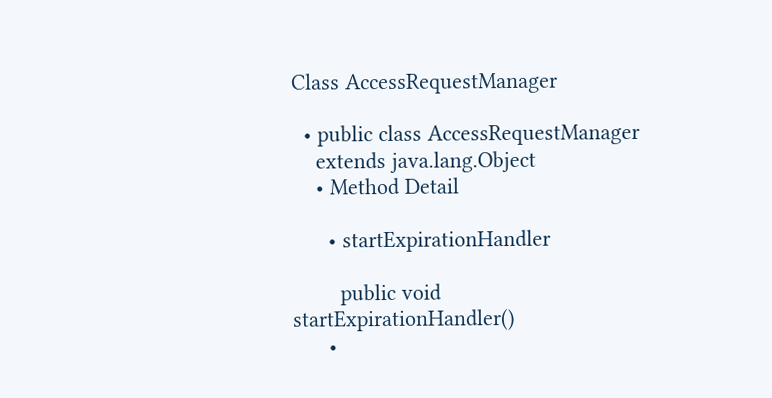Class AccessRequestManager

  • public class AccessRequestManager
    extends java.lang.Object
    • Method Detail

      • startExpirationHandler

        public void startExpirationHandler()
      •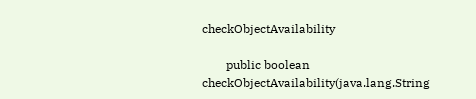checkObjectAvailability

        public boolean checkObjectAvailability(java.lang.String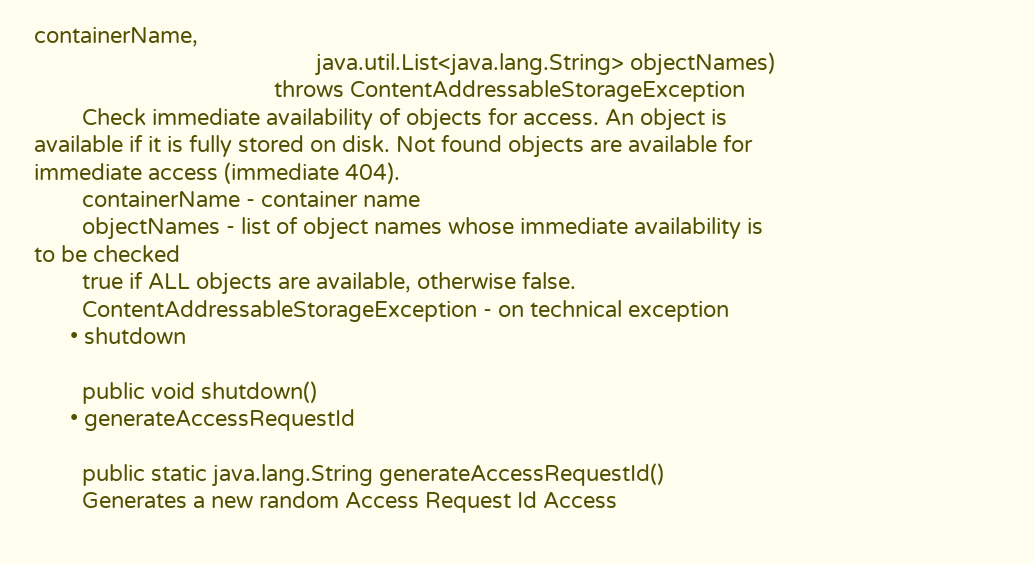containerName,
                                               java.util.List<java.lang.String> objectNames)
                                        throws ContentAddressableStorageException
        Check immediate availability of objects for access. An object is available if it is fully stored on disk. Not found objects are available for immediate access (immediate 404).
        containerName - container name
        objectNames - list of object names whose immediate availability is to be checked
        true if ALL objects are available, otherwise false.
        ContentAddressableStorageException - on technical exception
      • shutdown

        public void shutdown()
      • generateAccessRequestId

        public static java.lang.String generateAccessRequestId()
        Generates a new random Access Request Id Access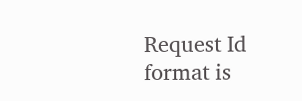Request Id format is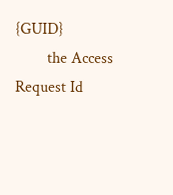{GUID}
        the Access Request Id